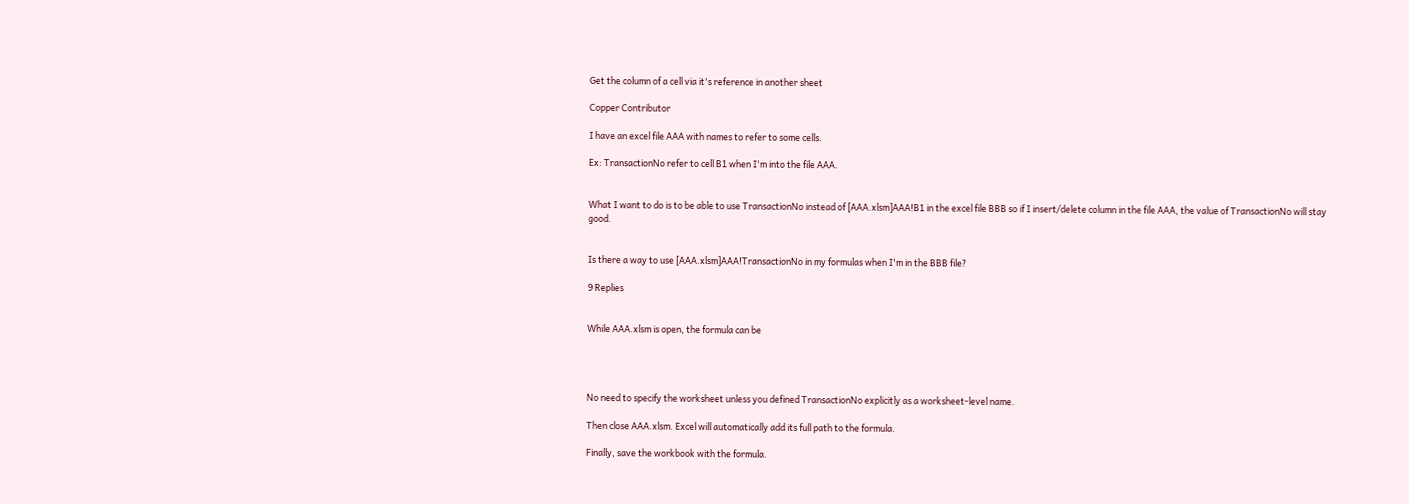Get the column of a cell via it's reference in another sheet

Copper Contributor

I have an excel file AAA with names to refer to some cells.

Ex: TransactionNo refer to cell B1 when I'm into the file AAA.


What I want to do is to be able to use TransactionNo instead of [AAA.xlsm]AAA!B1 in the excel file BBB so if I insert/delete column in the file AAA, the value of TransactionNo will stay good.


Is there a way to use [AAA.xlsm]AAA!TransactionNo in my formulas when I'm in the BBB file?

9 Replies


While AAA.xlsm is open, the formula can be




No need to specify the worksheet unless you defined TransactionNo explicitly as a worksheet-level name.

Then close AAA.xlsm. Excel will automatically add its full path to the formula.

Finally, save the workbook with the formula.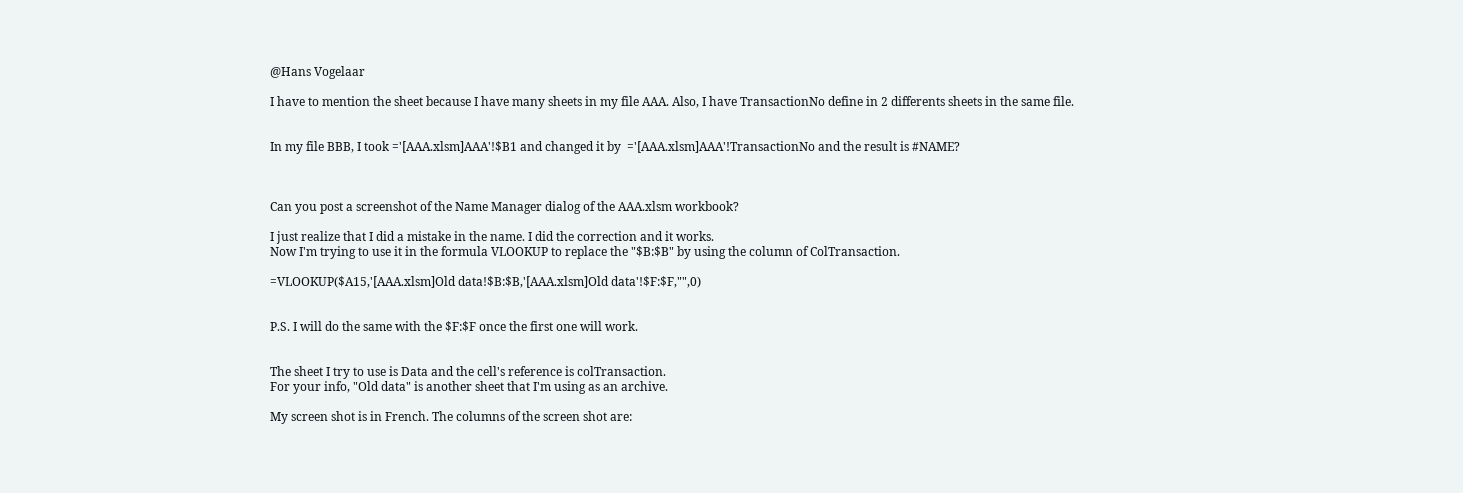@Hans Vogelaar

I have to mention the sheet because I have many sheets in my file AAA. Also, I have TransactionNo define in 2 differents sheets in the same file.


In my file BBB, I took ='[AAA.xlsm]AAA'!$B1 and changed it by  ='[AAA.xlsm]AAA'!TransactionNo and the result is #NAME?



Can you post a screenshot of the Name Manager dialog of the AAA.xlsm workbook?

I just realize that I did a mistake in the name. I did the correction and it works.
Now I'm trying to use it in the formula VLOOKUP to replace the "$B:$B" by using the column of ColTransaction.

=VLOOKUP($A15,'[AAA.xlsm]Old data!$B:$B,'[AAA.xlsm]Old data'!$F:$F,"",0)


P.S. I will do the same with the $F:$F once the first one will work.


The sheet I try to use is Data and the cell's reference is colTransaction.
For your info, "Old data" is another sheet that I'm using as an archive.

My screen shot is in French. The columns of the screen shot are: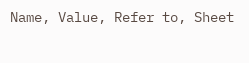Name, Value, Refer to, Sheet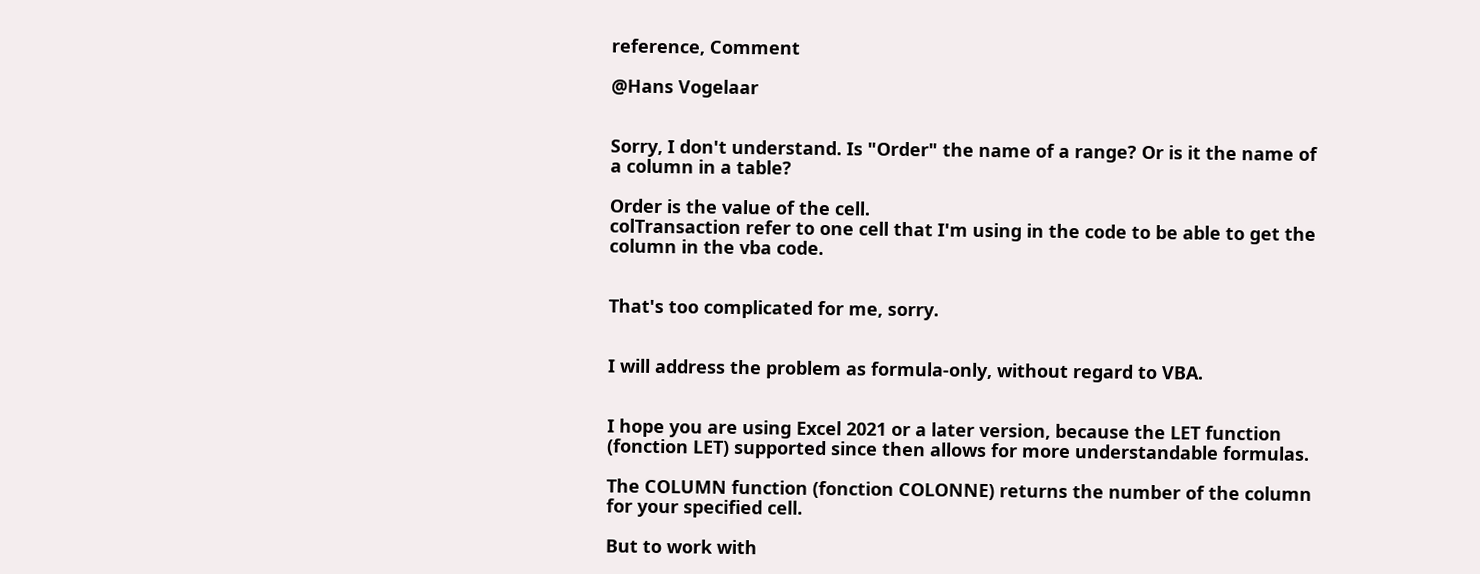reference, Comment

@Hans Vogelaar


Sorry, I don't understand. Is "Order" the name of a range? Or is it the name of a column in a table?

Order is the value of the cell.
colTransaction refer to one cell that I'm using in the code to be able to get the column in the vba code.


That's too complicated for me, sorry.


I will address the problem as formula-only, without regard to VBA.


I hope you are using Excel 2021 or a later version, because the LET function (fonction LET) supported since then allows for more understandable formulas.

The COLUMN function (fonction COLONNE) returns the number of the column for your specified cell.

But to work with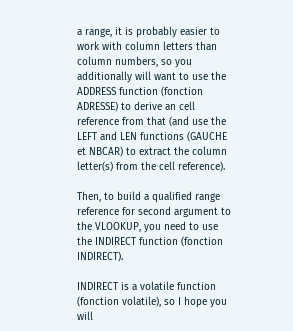a range, it is probably easier to work with column letters than column numbers, so you additionally will want to use the ADDRESS function (fonction ADRESSE) to derive an cell reference from that (and use the LEFT and LEN functions (GAUCHE et NBCAR) to extract the column letter(s) from the cell reference).

Then, to build a qualified range reference for second argument to the VLOOKUP, you need to use the INDIRECT function (fonction INDIRECT).

INDIRECT is a volatile function (fonction volatile), so I hope you will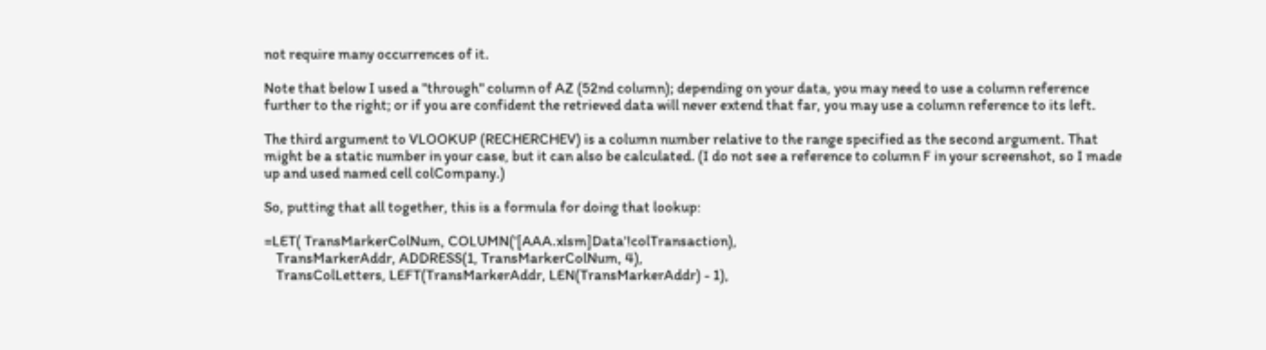not require many occurrences of it.

Note that below I used a "through" column of AZ (52nd column); depending on your data, you may need to use a column reference further to the right; or if you are confident the retrieved data will never extend that far, you may use a column reference to its left.

The third argument to VLOOKUP (RECHERCHEV) is a column number relative to the range specified as the second argument. That might be a static number in your case, but it can also be calculated. (I do not see a reference to column F in your screenshot, so I made up and used named cell colCompany.)

So, putting that all together, this is a formula for doing that lookup:

=LET( TransMarkerColNum, COLUMN('[AAA.xlsm]Data'!colTransaction),
    TransMarkerAddr, ADDRESS(1, TransMarkerColNum, 4),
    TransColLetters, LEFT(TransMarkerAddr, LEN(TransMarkerAddr) - 1),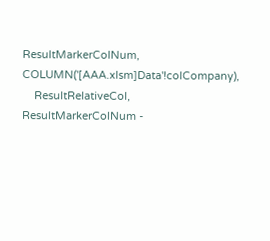ResultMarkerColNum, COLUMN('[AAA.xlsm]Data'!colCompany),
    ResultRelativeCol, ResultMarkerColNum -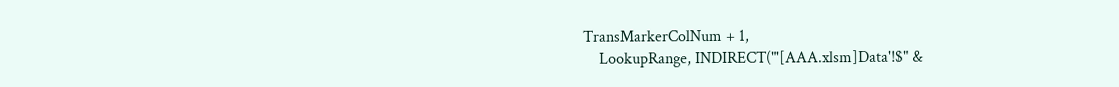TransMarkerColNum + 1,
    LookupRange, INDIRECT("'[AAA.xlsm]Data'!$" &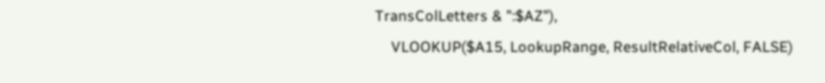TransColLetters & ":$AZ"),
    VLOOKUP($A15, LookupRange, ResultRelativeCol, FALSE)